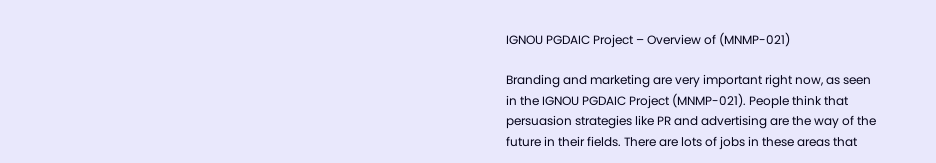IGNOU PGDAIC Project – Overview of (MNMP-021)

Branding and marketing are very important right now, as seen in the IGNOU PGDAIC Project (MNMP-021). People think that persuasion strategies like PR and advertising are the way of the future in their fields. There are lots of jobs in these areas that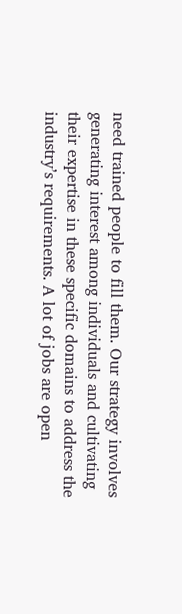need trained people to fill them. Our strategy involves generating interest among individuals and cultivating their expertise in these specific domains to address the industry’s requirements. A lot of jobs are open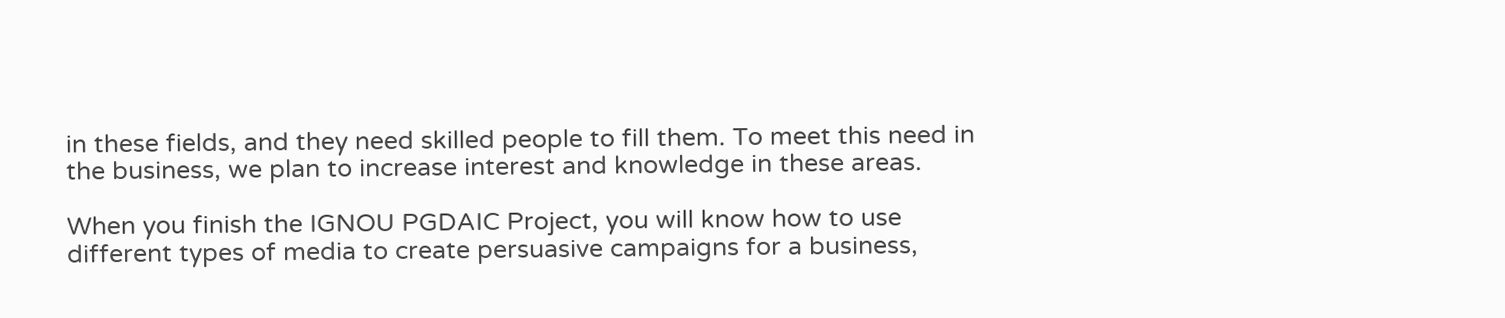in these fields, and they need skilled people to fill them. To meet this need in the business, we plan to increase interest and knowledge in these areas.

When you finish the IGNOU PGDAIC Project, you will know how to use different types of media to create persuasive campaigns for a business,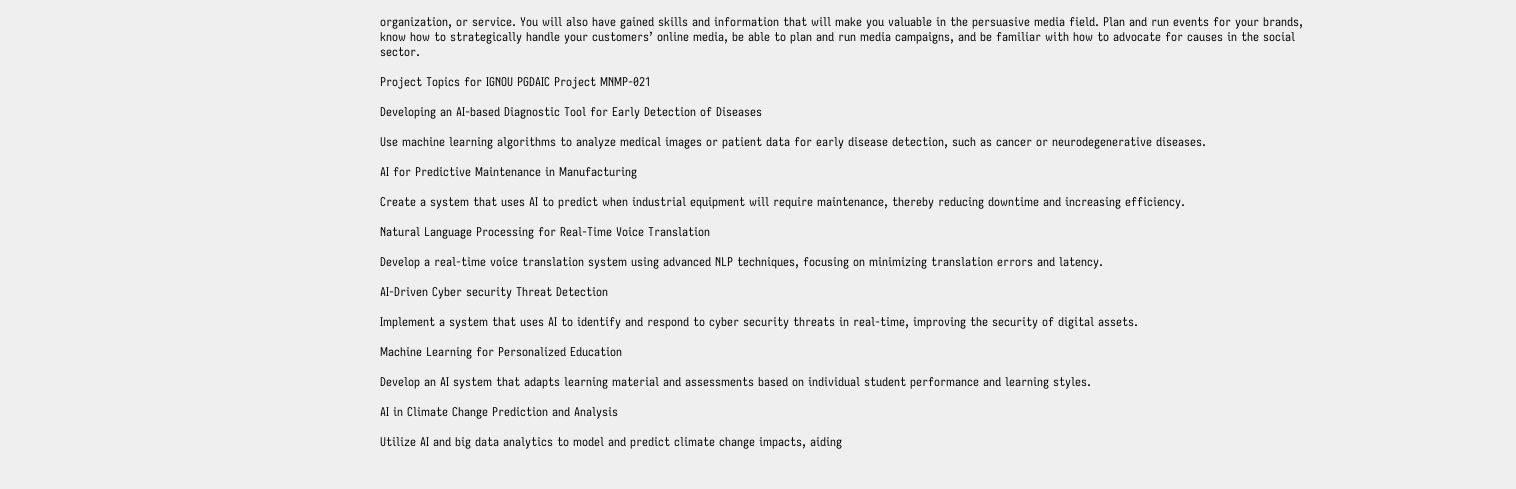organization, or service. You will also have gained skills and information that will make you valuable in the persuasive media field. Plan and run events for your brands, know how to strategically handle your customers’ online media, be able to plan and run media campaigns, and be familiar with how to advocate for causes in the social sector.

Project Topics for IGNOU PGDAIC Project MNMP-021

Developing an AI-based Diagnostic Tool for Early Detection of Diseases

Use machine learning algorithms to analyze medical images or patient data for early disease detection, such as cancer or neurodegenerative diseases.

AI for Predictive Maintenance in Manufacturing

Create a system that uses AI to predict when industrial equipment will require maintenance, thereby reducing downtime and increasing efficiency.

Natural Language Processing for Real-Time Voice Translation

Develop a real-time voice translation system using advanced NLP techniques, focusing on minimizing translation errors and latency.

AI-Driven Cyber security Threat Detection

Implement a system that uses AI to identify and respond to cyber security threats in real-time, improving the security of digital assets.

Machine Learning for Personalized Education

Develop an AI system that adapts learning material and assessments based on individual student performance and learning styles.

AI in Climate Change Prediction and Analysis

Utilize AI and big data analytics to model and predict climate change impacts, aiding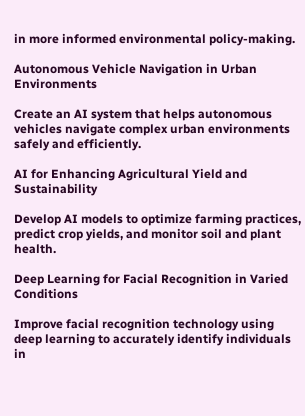in more informed environmental policy-making.

Autonomous Vehicle Navigation in Urban Environments

Create an AI system that helps autonomous vehicles navigate complex urban environments safely and efficiently.

AI for Enhancing Agricultural Yield and Sustainability

Develop AI models to optimize farming practices, predict crop yields, and monitor soil and plant health.

Deep Learning for Facial Recognition in Varied Conditions

Improve facial recognition technology using deep learning to accurately identify individuals in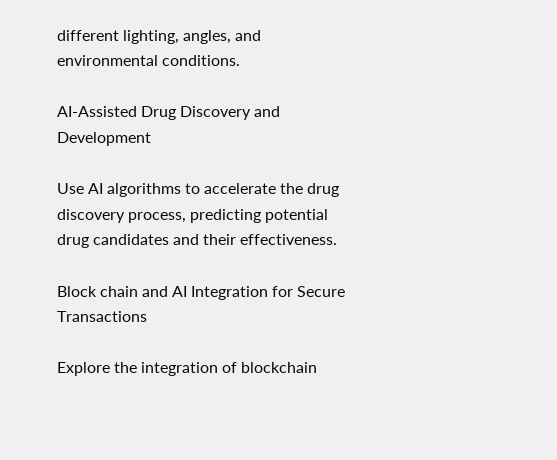different lighting, angles, and environmental conditions.

AI-Assisted Drug Discovery and Development

Use AI algorithms to accelerate the drug discovery process, predicting potential drug candidates and their effectiveness.

Block chain and AI Integration for Secure Transactions

Explore the integration of blockchain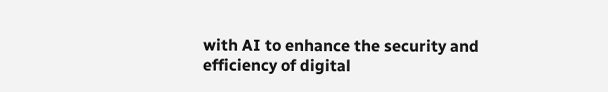with AI to enhance the security and efficiency of digital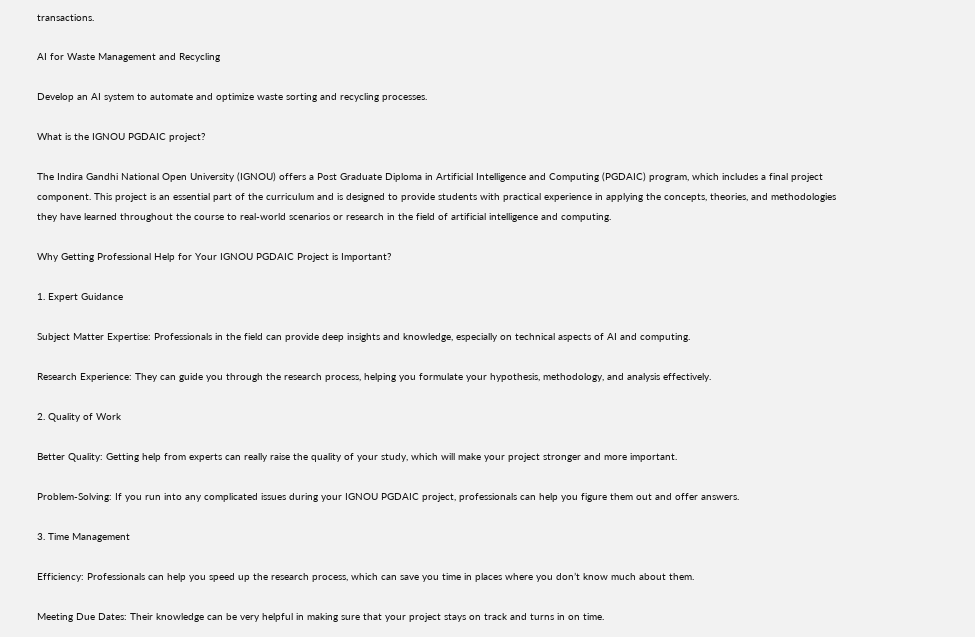transactions.

AI for Waste Management and Recycling

Develop an AI system to automate and optimize waste sorting and recycling processes.

What is the IGNOU PGDAIC project?

The Indira Gandhi National Open University (IGNOU) offers a Post Graduate Diploma in Artificial Intelligence and Computing (PGDAIC) program, which includes a final project component. This project is an essential part of the curriculum and is designed to provide students with practical experience in applying the concepts, theories, and methodologies they have learned throughout the course to real-world scenarios or research in the field of artificial intelligence and computing.

Why Getting Professional Help for Your IGNOU PGDAIC Project is Important?

1. Expert Guidance

Subject Matter Expertise: Professionals in the field can provide deep insights and knowledge, especially on technical aspects of AI and computing.

Research Experience: They can guide you through the research process, helping you formulate your hypothesis, methodology, and analysis effectively.

2. Quality of Work

Better Quality: Getting help from experts can really raise the quality of your study, which will make your project stronger and more important.

Problem-Solving: If you run into any complicated issues during your IGNOU PGDAIC project, professionals can help you figure them out and offer answers.

3. Time Management

Efficiency: Professionals can help you speed up the research process, which can save you time in places where you don’t know much about them.

Meeting Due Dates: Their knowledge can be very helpful in making sure that your project stays on track and turns in on time.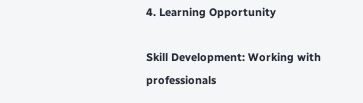4. Learning Opportunity

Skill Development: Working with professionals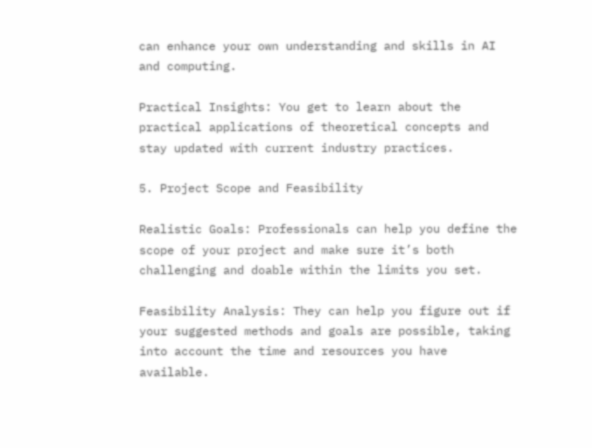can enhance your own understanding and skills in AI and computing.

Practical Insights: You get to learn about the practical applications of theoretical concepts and stay updated with current industry practices.

5. Project Scope and Feasibility

Realistic Goals: Professionals can help you define the scope of your project and make sure it’s both challenging and doable within the limits you set.

Feasibility Analysis: They can help you figure out if your suggested methods and goals are possible, taking into account the time and resources you have available.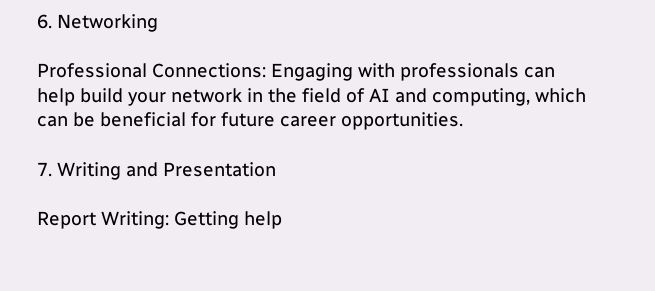6. Networking

Professional Connections: Engaging with professionals can help build your network in the field of AI and computing, which can be beneficial for future career opportunities.

7. Writing and Presentation

Report Writing: Getting help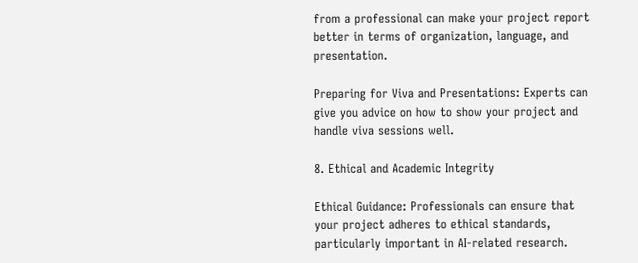from a professional can make your project report better in terms of organization, language, and presentation.

Preparing for Viva and Presentations: Experts can give you advice on how to show your project and handle viva sessions well.

8. Ethical and Academic Integrity

Ethical Guidance: Professionals can ensure that your project adheres to ethical standards, particularly important in AI-related research.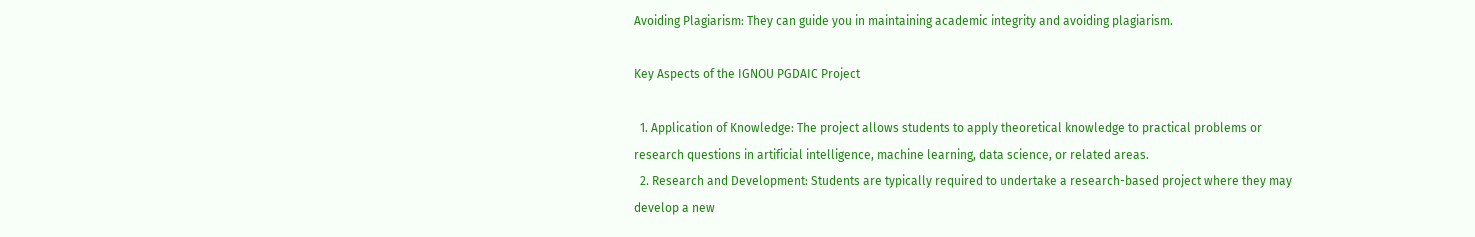Avoiding Plagiarism: They can guide you in maintaining academic integrity and avoiding plagiarism.

Key Aspects of the IGNOU PGDAIC Project

  1. Application of Knowledge: The project allows students to apply theoretical knowledge to practical problems or research questions in artificial intelligence, machine learning, data science, or related areas.
  2. Research and Development: Students are typically required to undertake a research-based project where they may develop a new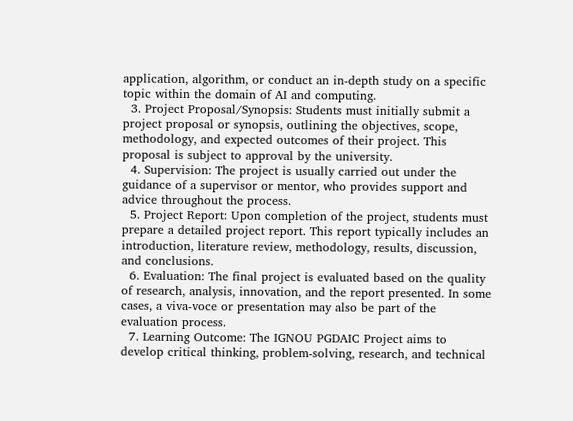application, algorithm, or conduct an in-depth study on a specific topic within the domain of AI and computing.
  3. Project Proposal/Synopsis: Students must initially submit a project proposal or synopsis, outlining the objectives, scope, methodology, and expected outcomes of their project. This proposal is subject to approval by the university.
  4. Supervision: The project is usually carried out under the guidance of a supervisor or mentor, who provides support and advice throughout the process.
  5. Project Report: Upon completion of the project, students must prepare a detailed project report. This report typically includes an introduction, literature review, methodology, results, discussion, and conclusions.
  6. Evaluation: The final project is evaluated based on the quality of research, analysis, innovation, and the report presented. In some cases, a viva-voce or presentation may also be part of the evaluation process.
  7. Learning Outcome: The IGNOU PGDAIC Project aims to develop critical thinking, problem-solving, research, and technical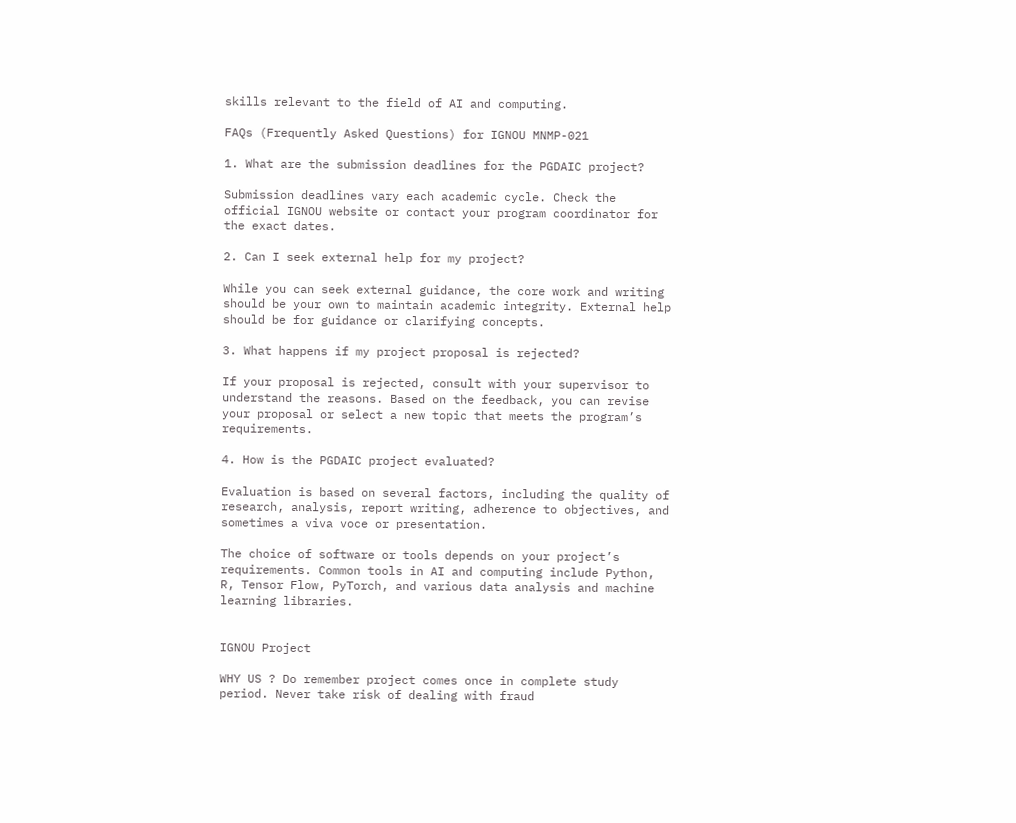skills relevant to the field of AI and computing.

FAQs (Frequently Asked Questions) for IGNOU MNMP-021

1. What are the submission deadlines for the PGDAIC project?

Submission deadlines vary each academic cycle. Check the official IGNOU website or contact your program coordinator for the exact dates.

2. Can I seek external help for my project?

While you can seek external guidance, the core work and writing should be your own to maintain academic integrity. External help should be for guidance or clarifying concepts.

3. What happens if my project proposal is rejected?

If your proposal is rejected, consult with your supervisor to understand the reasons. Based on the feedback, you can revise your proposal or select a new topic that meets the program’s requirements.

4. How is the PGDAIC project evaluated?

Evaluation is based on several factors, including the quality of research, analysis, report writing, adherence to objectives, and sometimes a viva voce or presentation.

The choice of software or tools depends on your project’s requirements. Common tools in AI and computing include Python, R, Tensor Flow, PyTorch, and various data analysis and machine learning libraries.


IGNOU Project

WHY US ? Do remember project comes once in complete study period. Never take risk of dealing with fraud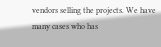vendors selling the projects. We have many cases who has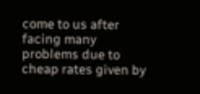come to us after facing many problems due to cheap rates given by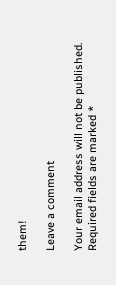them!

Leave a comment

Your email address will not be published. Required fields are marked *